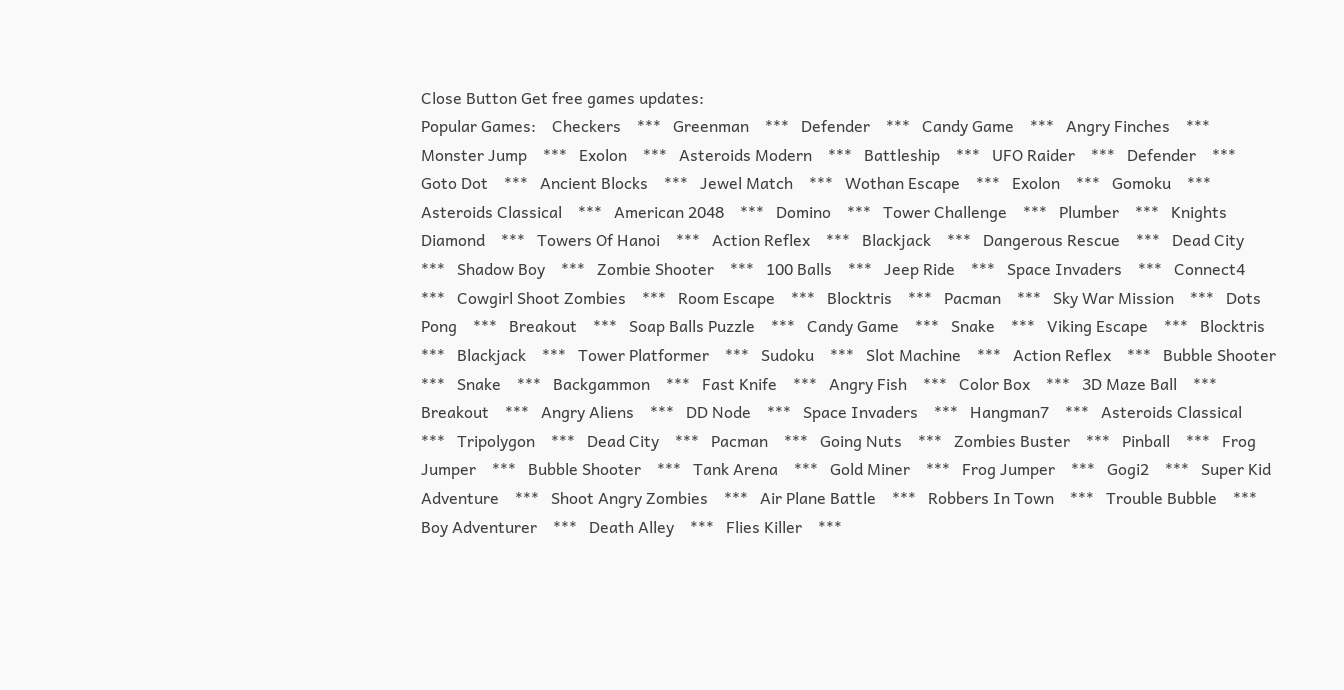Close Button Get free games updates:
Popular Games:    Checkers    ***   Greenman    ***   Defender    ***   Candy Game    ***   Angry Finches    ***   Monster Jump    ***   Exolon    ***   Asteroids Modern    ***   Battleship    ***   UFO Raider    ***   Defender    ***   Goto Dot    ***   Ancient Blocks    ***   Jewel Match    ***   Wothan Escape    ***   Exolon    ***   Gomoku    ***   Asteroids Classical    ***   American 2048    ***   Domino    ***   Tower Challenge    ***   Plumber    ***   Knights Diamond    ***   Towers Of Hanoi    ***   Action Reflex    ***   Blackjack    ***   Dangerous Rescue    ***   Dead City    ***   Shadow Boy    ***   Zombie Shooter    ***   100 Balls    ***   Jeep Ride    ***   Space Invaders    ***   Connect4    ***   Cowgirl Shoot Zombies    ***   Room Escape    ***   Blocktris    ***   Pacman    ***   Sky War Mission    ***   Dots Pong    ***   Breakout    ***   Soap Balls Puzzle    ***   Candy Game    ***   Snake    ***   Viking Escape    ***   Blocktris    ***   Blackjack    ***   Tower Platformer    ***   Sudoku    ***   Slot Machine    ***   Action Reflex    ***   Bubble Shooter    ***   Snake    ***   Backgammon    ***   Fast Knife    ***   Angry Fish    ***   Color Box    ***   3D Maze Ball    ***   Breakout    ***   Angry Aliens    ***   DD Node    ***   Space Invaders    ***   Hangman7    ***   Asteroids Classical    ***   Tripolygon    ***   Dead City    ***   Pacman    ***   Going Nuts    ***   Zombies Buster    ***   Pinball    ***   Frog Jumper    ***   Bubble Shooter    ***   Tank Arena    ***   Gold Miner    ***   Frog Jumper    ***   Gogi2    ***   Super Kid Adventure    ***   Shoot Angry Zombies    ***   Air Plane Battle    ***   Robbers In Town    ***   Trouble Bubble    ***   Boy Adventurer    ***   Death Alley    ***   Flies Killer    ***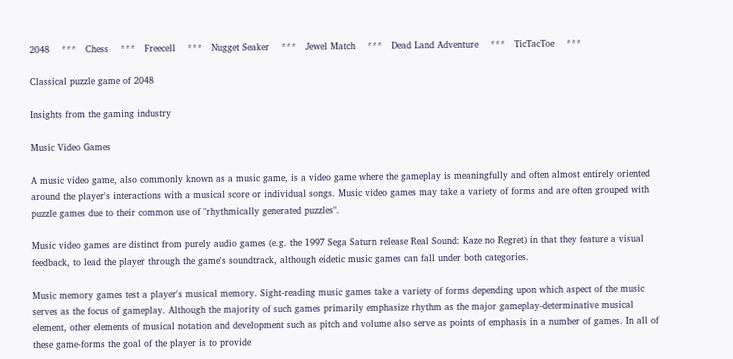2048    ***   Chess    ***   Freecell    ***   Nugget Seaker    ***   Jewel Match    ***   Dead Land Adventure    ***   TicTacToe    ***

Classical puzzle game of 2048

Insights from the gaming industry

Music Video Games

A music video game, also commonly known as a music game, is a video game where the gameplay is meaningfully and often almost entirely oriented around the player's interactions with a musical score or individual songs. Music video games may take a variety of forms and are often grouped with puzzle games due to their common use of "rhythmically generated puzzles".

Music video games are distinct from purely audio games (e.g. the 1997 Sega Saturn release Real Sound: Kaze no Regret) in that they feature a visual feedback, to lead the player through the game's soundtrack, although eidetic music games can fall under both categories.

Music memory games test a player's musical memory. Sight-reading music games take a variety of forms depending upon which aspect of the music serves as the focus of gameplay. Although the majority of such games primarily emphasize rhythm as the major gameplay-determinative musical element, other elements of musical notation and development such as pitch and volume also serve as points of emphasis in a number of games. In all of these game-forms the goal of the player is to provide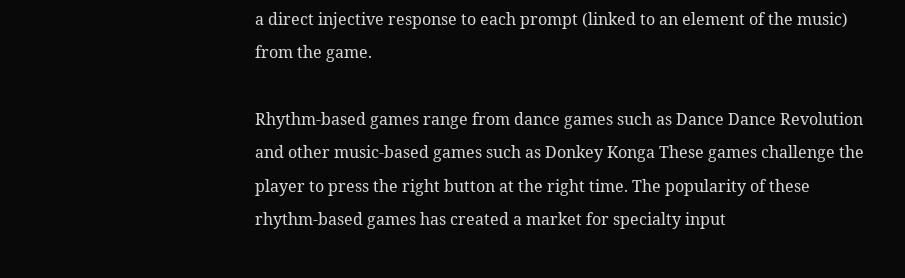a direct injective response to each prompt (linked to an element of the music) from the game.

Rhythm-based games range from dance games such as Dance Dance Revolution and other music-based games such as Donkey Konga These games challenge the player to press the right button at the right time. The popularity of these rhythm-based games has created a market for specialty input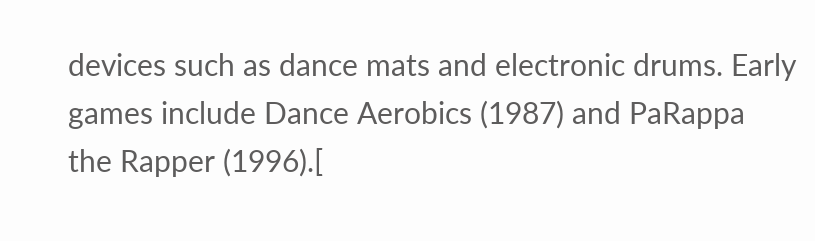devices such as dance mats and electronic drums. Early games include Dance Aerobics (1987) and PaRappa the Rapper (1996).[